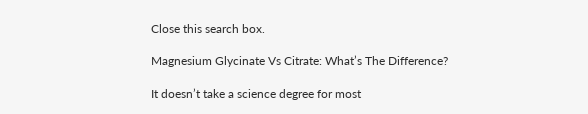Close this search box.

Magnesium Glycinate Vs Citrate: What’s The Difference?

It doesn’t take a science degree for most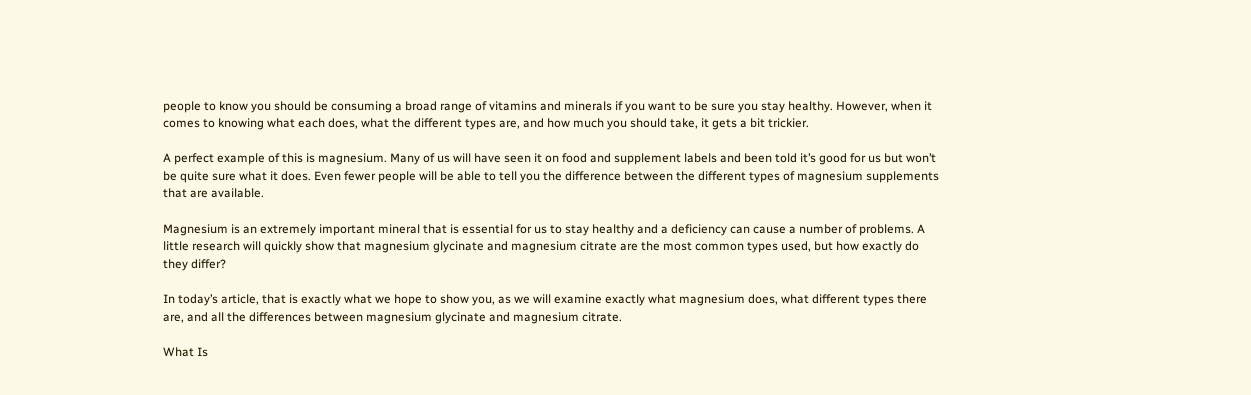people to know you should be consuming a broad range of vitamins and minerals if you want to be sure you stay healthy. However, when it comes to knowing what each does, what the different types are, and how much you should take, it gets a bit trickier.

A perfect example of this is magnesium. Many of us will have seen it on food and supplement labels and been told it’s good for us but won’t be quite sure what it does. Even fewer people will be able to tell you the difference between the different types of magnesium supplements that are available.

Magnesium is an extremely important mineral that is essential for us to stay healthy and a deficiency can cause a number of problems. A little research will quickly show that magnesium glycinate and magnesium citrate are the most common types used, but how exactly do they differ?

In today’s article, that is exactly what we hope to show you, as we will examine exactly what magnesium does, what different types there are, and all the differences between magnesium glycinate and magnesium citrate.

What Is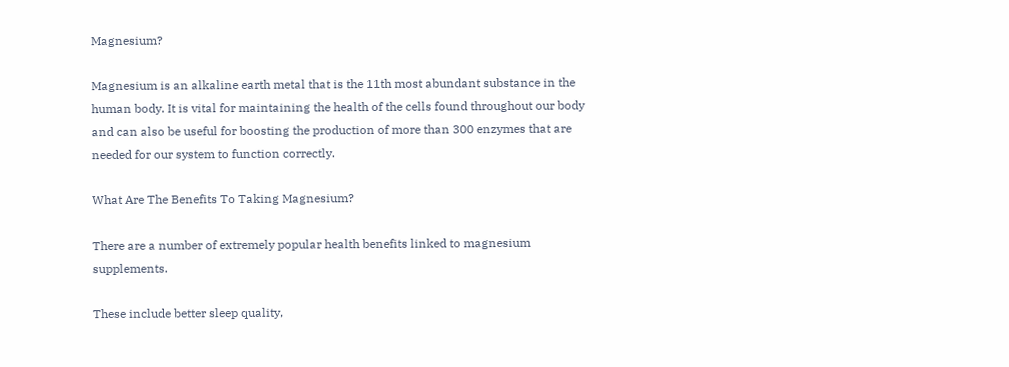Magnesium?

Magnesium is an alkaline earth metal that is the 11th most abundant substance in the human body. It is vital for maintaining the health of the cells found throughout our body and can also be useful for boosting the production of more than 300 enzymes that are needed for our system to function correctly.

What Are The Benefits To Taking Magnesium?

There are a number of extremely popular health benefits linked to magnesium supplements.

These include better sleep quality,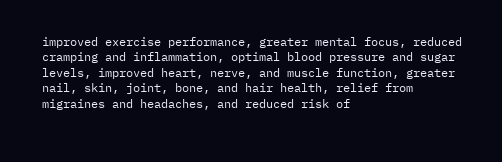improved exercise performance, greater mental focus, reduced cramping and inflammation, optimal blood pressure and sugar levels, improved heart, nerve, and muscle function, greater nail, skin, joint, bone, and hair health, relief from migraines and headaches, and reduced risk of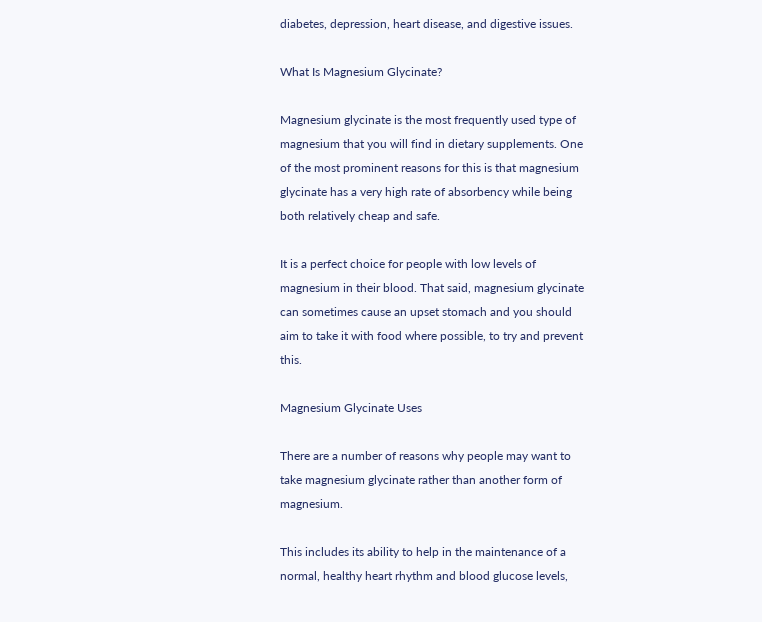diabetes, depression, heart disease, and digestive issues.

What Is Magnesium Glycinate?

Magnesium glycinate is the most frequently used type of magnesium that you will find in dietary supplements. One of the most prominent reasons for this is that magnesium glycinate has a very high rate of absorbency while being both relatively cheap and safe.

It is a perfect choice for people with low levels of magnesium in their blood. That said, magnesium glycinate can sometimes cause an upset stomach and you should aim to take it with food where possible, to try and prevent this.

Magnesium Glycinate Uses

There are a number of reasons why people may want to take magnesium glycinate rather than another form of magnesium.

This includes its ability to help in the maintenance of a normal, healthy heart rhythm and blood glucose levels,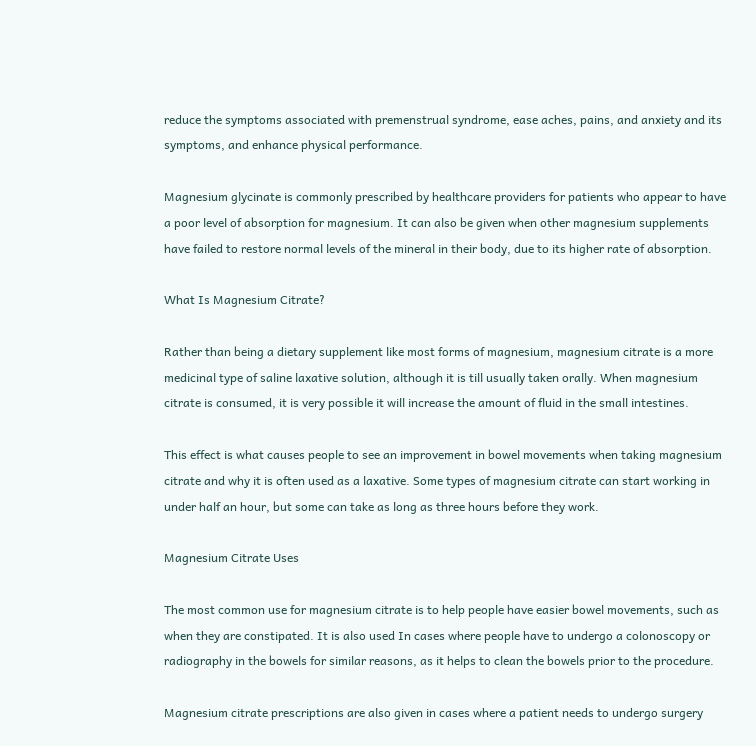reduce the symptoms associated with premenstrual syndrome, ease aches, pains, and anxiety and its symptoms, and enhance physical performance.

Magnesium glycinate is commonly prescribed by healthcare providers for patients who appear to have a poor level of absorption for magnesium. It can also be given when other magnesium supplements have failed to restore normal levels of the mineral in their body, due to its higher rate of absorption.

What Is Magnesium Citrate?

Rather than being a dietary supplement like most forms of magnesium, magnesium citrate is a more medicinal type of saline laxative solution, although it is till usually taken orally. When magnesium citrate is consumed, it is very possible it will increase the amount of fluid in the small intestines.

This effect is what causes people to see an improvement in bowel movements when taking magnesium citrate and why it is often used as a laxative. Some types of magnesium citrate can start working in under half an hour, but some can take as long as three hours before they work.

Magnesium Citrate Uses

The most common use for magnesium citrate is to help people have easier bowel movements, such as when they are constipated. It is also used In cases where people have to undergo a colonoscopy or radiography in the bowels for similar reasons, as it helps to clean the bowels prior to the procedure.

Magnesium citrate prescriptions are also given in cases where a patient needs to undergo surgery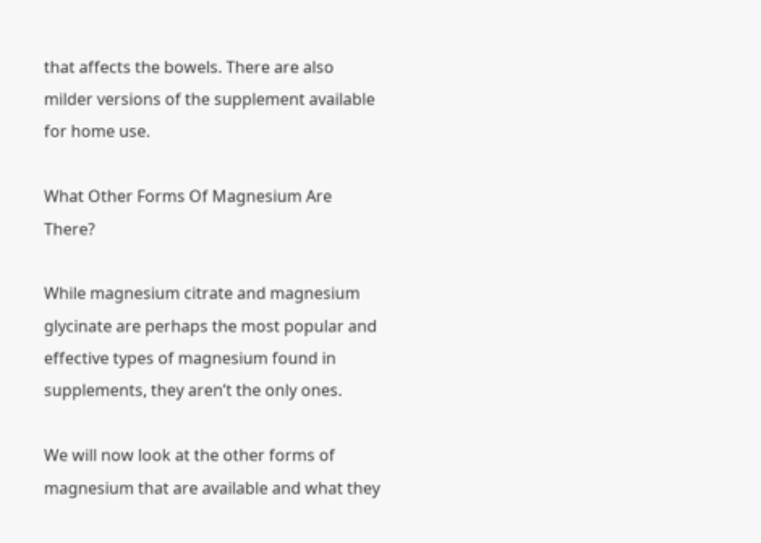that affects the bowels. There are also milder versions of the supplement available for home use.

What Other Forms Of Magnesium Are There?

While magnesium citrate and magnesium glycinate are perhaps the most popular and effective types of magnesium found in supplements, they aren’t the only ones.

We will now look at the other forms of magnesium that are available and what they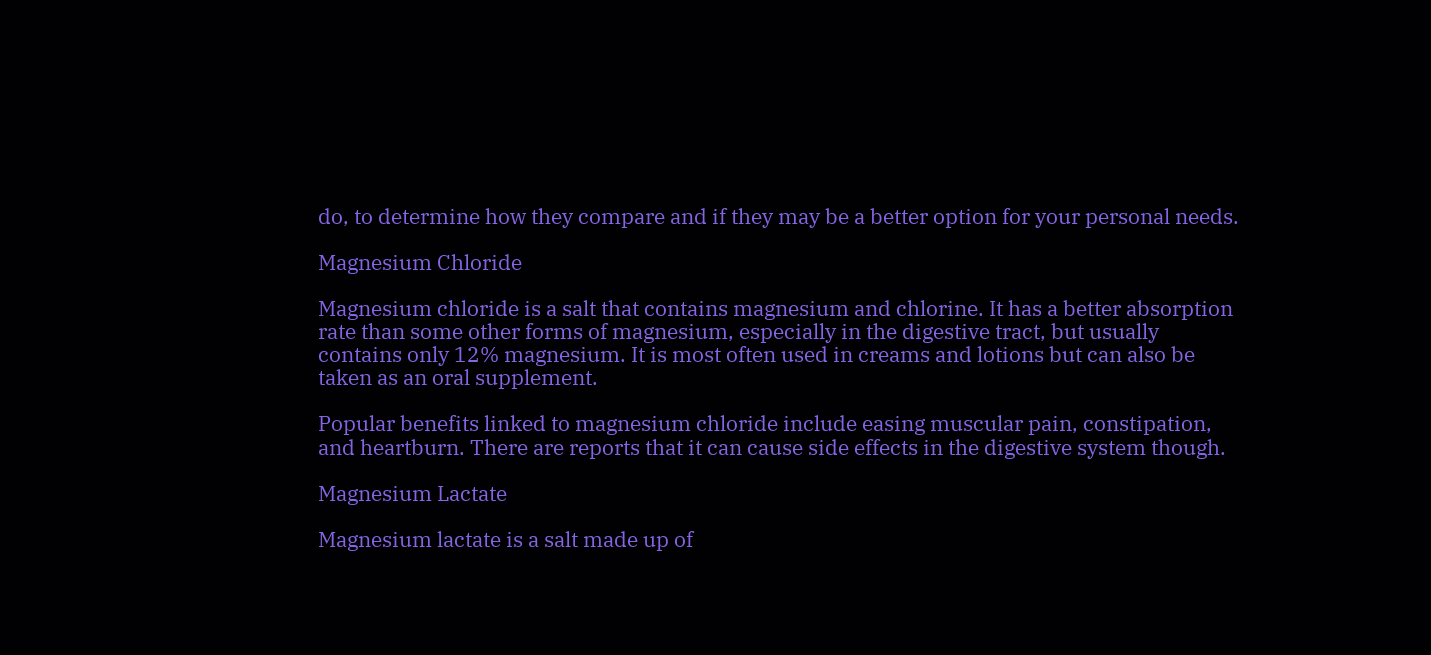do, to determine how they compare and if they may be a better option for your personal needs.

Magnesium Chloride

Magnesium chloride is a salt that contains magnesium and chlorine. It has a better absorption rate than some other forms of magnesium, especially in the digestive tract, but usually contains only 12% magnesium. It is most often used in creams and lotions but can also be taken as an oral supplement.

Popular benefits linked to magnesium chloride include easing muscular pain, constipation, and heartburn. There are reports that it can cause side effects in the digestive system though.

Magnesium Lactate

Magnesium lactate is a salt made up of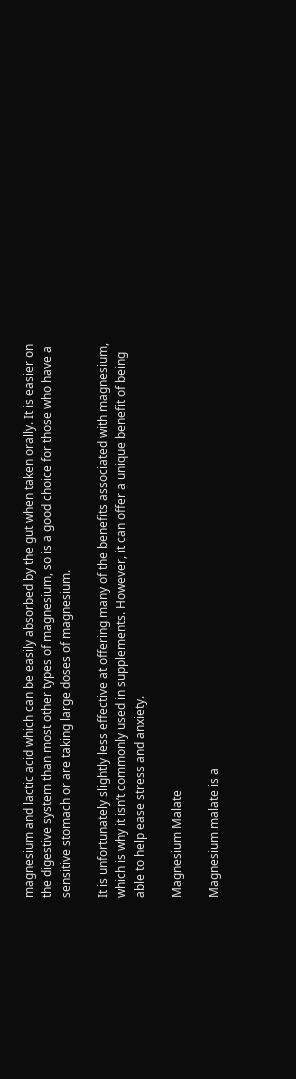magnesium and lactic acid which can be easily absorbed by the gut when taken orally. It is easier on the digestive system than most other types of magnesium, so is a good choice for those who have a sensitive stomach or are taking large doses of magnesium.

It is unfortunately slightly less effective at offering many of the benefits associated with magnesium, which is why it isn’t commonly used in supplements. However, it can offer a unique benefit of being able to help ease stress and anxiety.

Magnesium Malate

Magnesium malate is a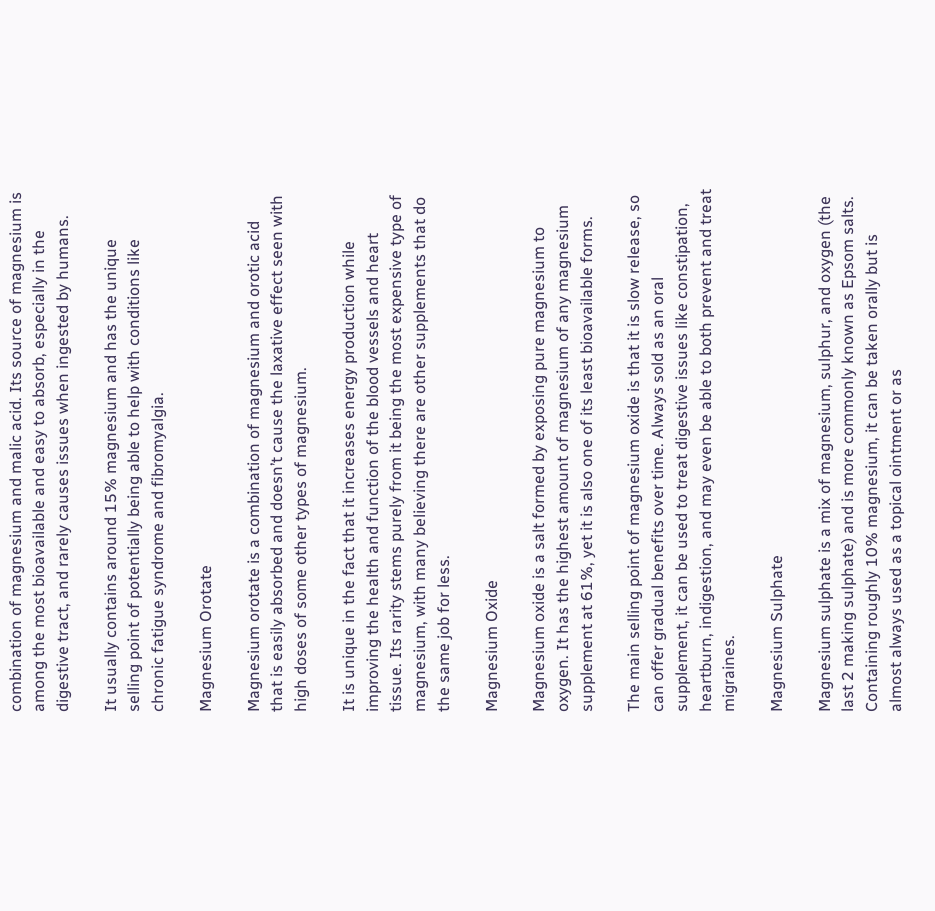combination of magnesium and malic acid. Its source of magnesium is among the most bioavailable and easy to absorb, especially in the digestive tract, and rarely causes issues when ingested by humans.

It usually contains around 15% magnesium and has the unique selling point of potentially being able to help with conditions like chronic fatigue syndrome and fibromyalgia.

Magnesium Orotate

Magnesium orotate is a combination of magnesium and orotic acid that is easily absorbed and doesn’t cause the laxative effect seen with high doses of some other types of magnesium.

It is unique in the fact that it increases energy production while improving the health and function of the blood vessels and heart tissue. Its rarity stems purely from it being the most expensive type of magnesium, with many believing there are other supplements that do the same job for less.

Magnesium Oxide

Magnesium oxide is a salt formed by exposing pure magnesium to oxygen. It has the highest amount of magnesium of any magnesium supplement at 61%, yet it is also one of its least bioavailable forms.

The main selling point of magnesium oxide is that it is slow release, so can offer gradual benefits over time. Always sold as an oral supplement, it can be used to treat digestive issues like constipation, heartburn, indigestion, and may even be able to both prevent and treat migraines.

Magnesium Sulphate

Magnesium sulphate is a mix of magnesium, sulphur, and oxygen (the last 2 making sulphate) and is more commonly known as Epsom salts. Containing roughly 10% magnesium, it can be taken orally but is almost always used as a topical ointment or as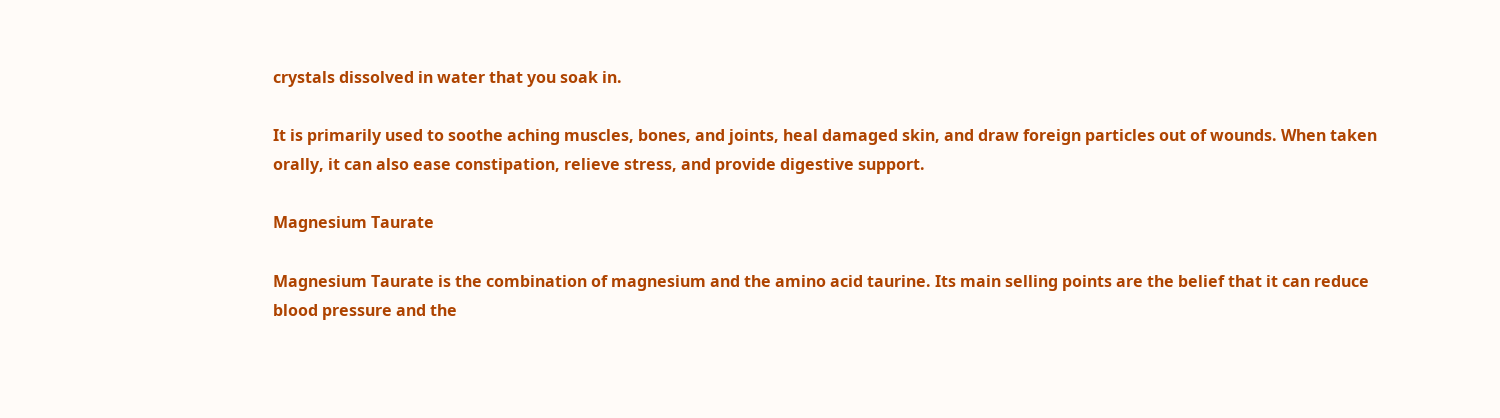crystals dissolved in water that you soak in.

It is primarily used to soothe aching muscles, bones, and joints, heal damaged skin, and draw foreign particles out of wounds. When taken orally, it can also ease constipation, relieve stress, and provide digestive support.

Magnesium Taurate

Magnesium Taurate is the combination of magnesium and the amino acid taurine. Its main selling points are the belief that it can reduce blood pressure and the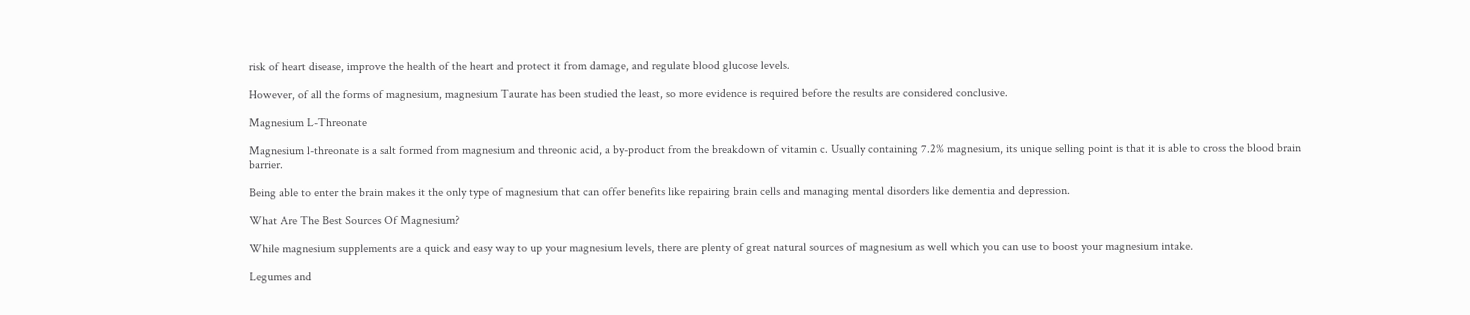risk of heart disease, improve the health of the heart and protect it from damage, and regulate blood glucose levels.

However, of all the forms of magnesium, magnesium Taurate has been studied the least, so more evidence is required before the results are considered conclusive.

Magnesium L-Threonate

Magnesium l-threonate is a salt formed from magnesium and threonic acid, a by-product from the breakdown of vitamin c. Usually containing 7.2% magnesium, its unique selling point is that it is able to cross the blood brain barrier.

Being able to enter the brain makes it the only type of magnesium that can offer benefits like repairing brain cells and managing mental disorders like dementia and depression.

What Are The Best Sources Of Magnesium?

While magnesium supplements are a quick and easy way to up your magnesium levels, there are plenty of great natural sources of magnesium as well which you can use to boost your magnesium intake.

Legumes and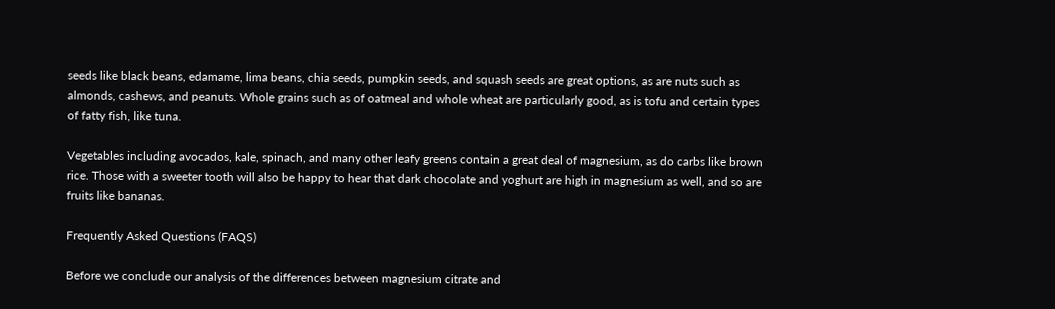seeds like black beans, edamame, lima beans, chia seeds, pumpkin seeds, and squash seeds are great options, as are nuts such as almonds, cashews, and peanuts. Whole grains such as of oatmeal and whole wheat are particularly good, as is tofu and certain types of fatty fish, like tuna.

Vegetables including avocados, kale, spinach, and many other leafy greens contain a great deal of magnesium, as do carbs like brown rice. Those with a sweeter tooth will also be happy to hear that dark chocolate and yoghurt are high in magnesium as well, and so are fruits like bananas.

Frequently Asked Questions (FAQS)

Before we conclude our analysis of the differences between magnesium citrate and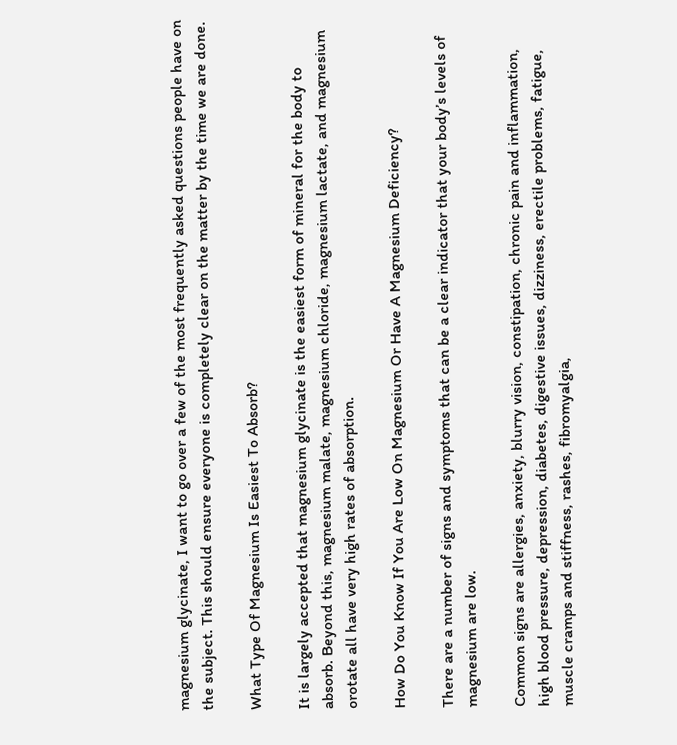magnesium glycinate, I want to go over a few of the most frequently asked questions people have on the subject. This should ensure everyone is completely clear on the matter by the time we are done.

What Type Of Magnesium Is Easiest To Absorb?

It is largely accepted that magnesium glycinate is the easiest form of mineral for the body to absorb. Beyond this, magnesium malate, magnesium chloride, magnesium lactate, and magnesium orotate all have very high rates of absorption.

How Do You Know If You Are Low On Magnesium Or Have A Magnesium Deficiency?

There are a number of signs and symptoms that can be a clear indicator that your body’s levels of magnesium are low.

Common signs are allergies, anxiety, blurry vision, constipation, chronic pain and inflammation, high blood pressure, depression, diabetes, digestive issues, dizziness, erectile problems, fatigue, muscle cramps and stiffness, rashes, fibromyalgia,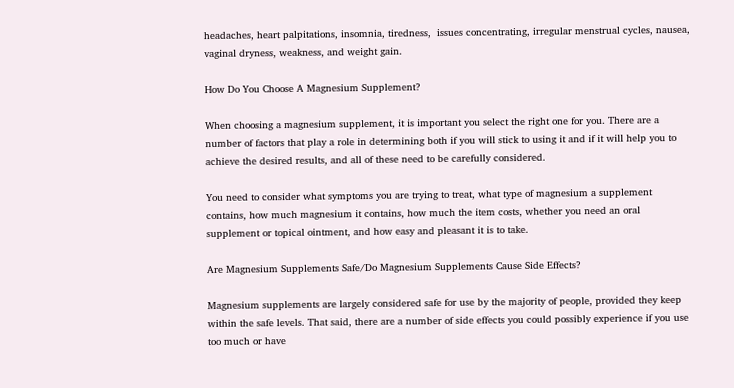headaches, heart palpitations, insomnia, tiredness,  issues concentrating, irregular menstrual cycles, nausea, vaginal dryness, weakness, and weight gain.

How Do You Choose A Magnesium Supplement?

When choosing a magnesium supplement, it is important you select the right one for you. There are a number of factors that play a role in determining both if you will stick to using it and if it will help you to achieve the desired results, and all of these need to be carefully considered.

You need to consider what symptoms you are trying to treat, what type of magnesium a supplement contains, how much magnesium it contains, how much the item costs, whether you need an oral supplement or topical ointment, and how easy and pleasant it is to take.

Are Magnesium Supplements Safe/Do Magnesium Supplements Cause Side Effects?

Magnesium supplements are largely considered safe for use by the majority of people, provided they keep within the safe levels. That said, there are a number of side effects you could possibly experience if you use too much or have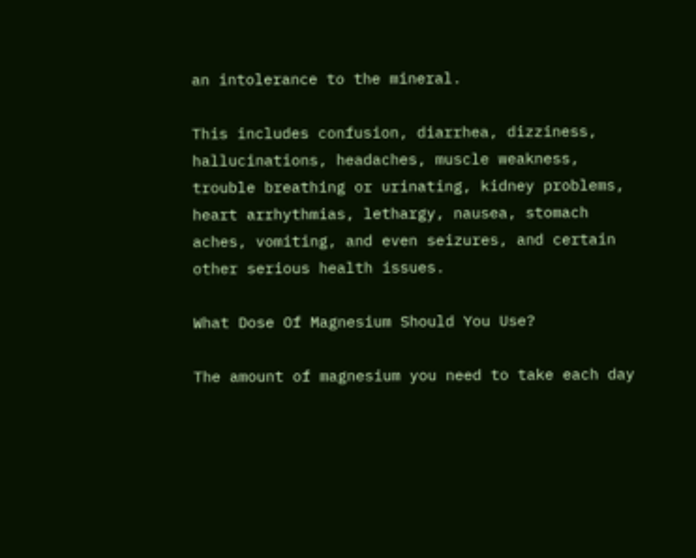an intolerance to the mineral.

This includes confusion, diarrhea, dizziness, hallucinations, headaches, muscle weakness, trouble breathing or urinating, kidney problems, heart arrhythmias, lethargy, nausea, stomach aches, vomiting, and even seizures, and certain other serious health issues.

What Dose Of Magnesium Should You Use?

The amount of magnesium you need to take each day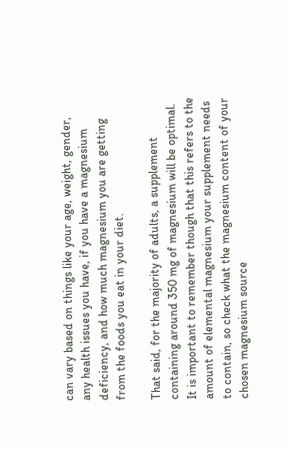can vary based on things like your age, weight, gender, any health issues you have, if you have a magnesium deficiency, and how much magnesium you are getting from the foods you eat in your diet.

That said, for the majority of adults, a supplement containing around 350 mg of magnesium will be optimal. It is important to remember though that this refers to the amount of elemental magnesium your supplement needs to contain, so check what the magnesium content of your chosen magnesium source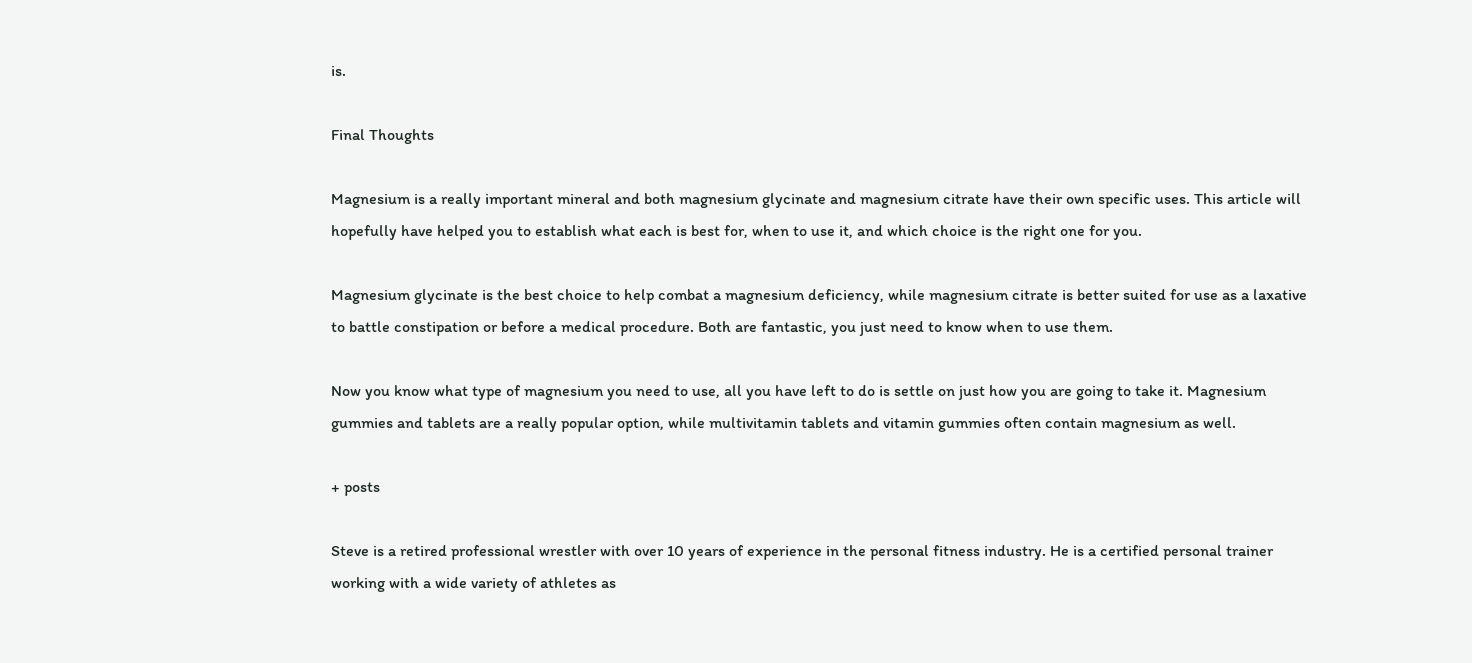is.

Final Thoughts

Magnesium is a really important mineral and both magnesium glycinate and magnesium citrate have their own specific uses. This article will hopefully have helped you to establish what each is best for, when to use it, and which choice is the right one for you.

Magnesium glycinate is the best choice to help combat a magnesium deficiency, while magnesium citrate is better suited for use as a laxative to battle constipation or before a medical procedure. Both are fantastic, you just need to know when to use them.

Now you know what type of magnesium you need to use, all you have left to do is settle on just how you are going to take it. Magnesium gummies and tablets are a really popular option, while multivitamin tablets and vitamin gummies often contain magnesium as well.

+ posts

Steve is a retired professional wrestler with over 10 years of experience in the personal fitness industry. He is a certified personal trainer working with a wide variety of athletes as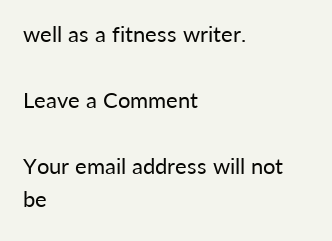well as a fitness writer.

Leave a Comment

Your email address will not be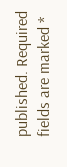published. Required fields are marked *